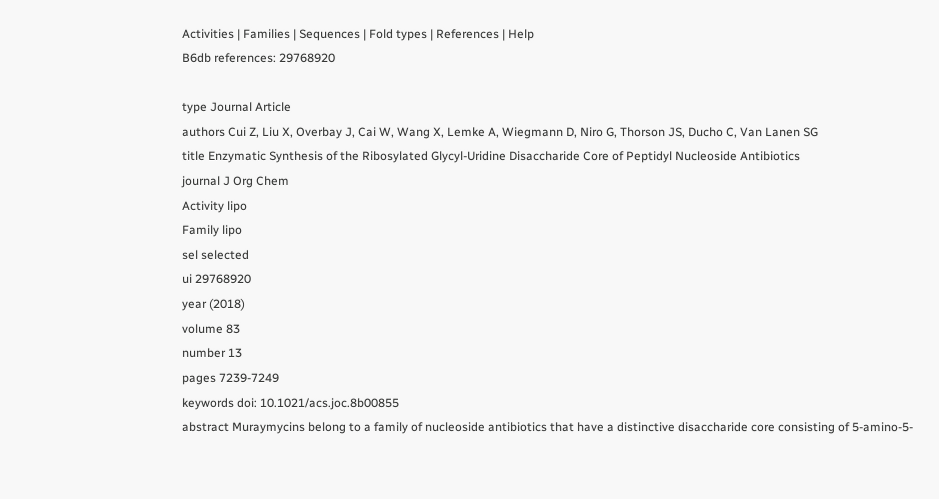Activities | Families | Sequences | Fold types | References | Help
B6db references: 29768920

type Journal Article
authors Cui Z, Liu X, Overbay J, Cai W, Wang X, Lemke A, Wiegmann D, Niro G, Thorson JS, Ducho C, Van Lanen SG
title Enzymatic Synthesis of the Ribosylated Glycyl-Uridine Disaccharide Core of Peptidyl Nucleoside Antibiotics
journal J Org Chem
Activity lipo
Family lipo
sel selected
ui 29768920
year (2018)
volume 83
number 13
pages 7239-7249
keywords doi: 10.1021/acs.joc.8b00855
abstract Muraymycins belong to a family of nucleoside antibiotics that have a distinctive disaccharide core consisting of 5-amino-5-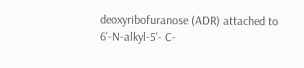deoxyribofuranose (ADR) attached to 6'-N-alkyl-5'- C-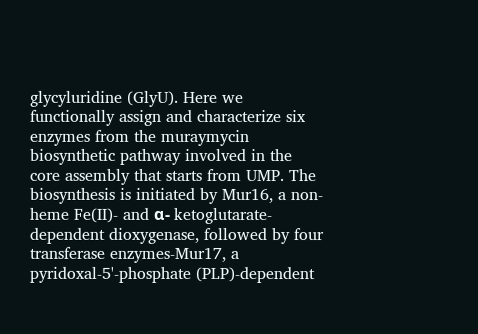glycyluridine (GlyU). Here we functionally assign and characterize six enzymes from the muraymycin biosynthetic pathway involved in the core assembly that starts from UMP. The biosynthesis is initiated by Mur16, a non-heme Fe(II)- and α- ketoglutarate- dependent dioxygenase, followed by four transferase enzymes-Mur17, a pyridoxal-5'-phosphate (PLP)-dependent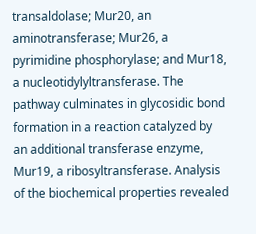transaldolase; Mur20, an aminotransferase; Mur26, a pyrimidine phosphorylase; and Mur18, a nucleotidylyltransferase. The pathway culminates in glycosidic bond formation in a reaction catalyzed by an additional transferase enzyme, Mur19, a ribosyltransferase. Analysis of the biochemical properties revealed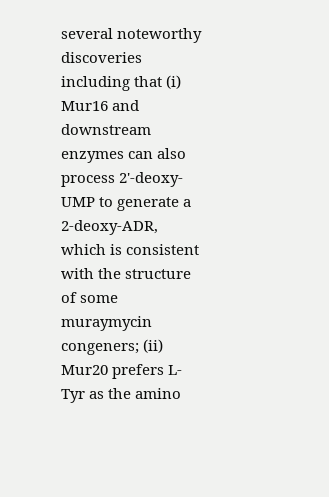several noteworthy discoveries including that (i) Mur16 and downstream enzymes can also process 2'-deoxy-UMP to generate a 2-deoxy-ADR, which is consistent with the structure of some muraymycin congeners; (ii) Mur20 prefers L-Tyr as the amino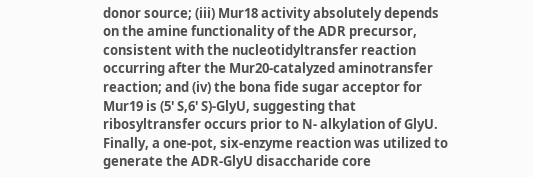donor source; (iii) Mur18 activity absolutely depends on the amine functionality of the ADR precursor, consistent with the nucleotidyltransfer reaction occurring after the Mur20-catalyzed aminotransfer reaction; and (iv) the bona fide sugar acceptor for Mur19 is (5' S,6' S)-GlyU, suggesting that ribosyltransfer occurs prior to N- alkylation of GlyU. Finally, a one-pot, six-enzyme reaction was utilized to generate the ADR-GlyU disaccharide core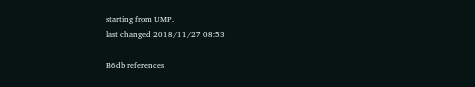starting from UMP.
last changed 2018/11/27 08:53

B6db references